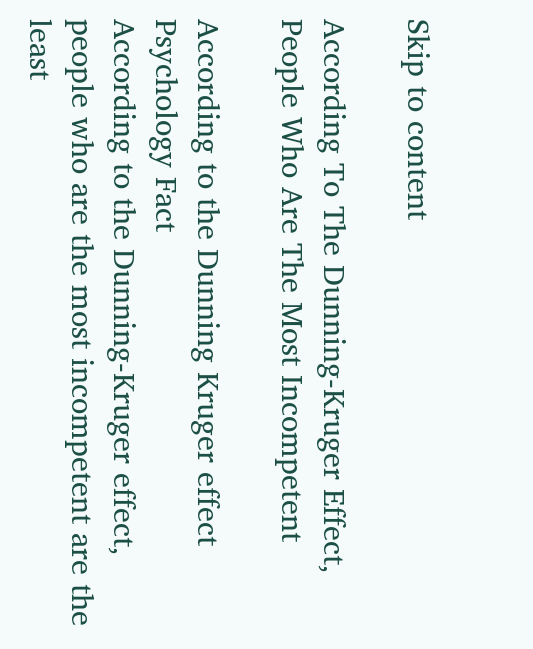Skip to content

According To The Dunning-Kruger Effect, People Who Are The Most Incompetent

According to the Dunning Kruger effect
Psychology Fact
According to the Dunning-Kruger effect, people who are the most incompetent are the least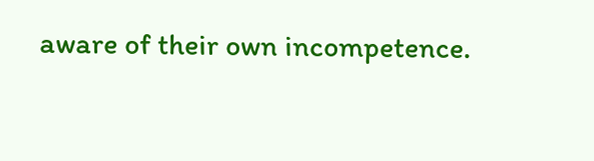aware of their own incompetence.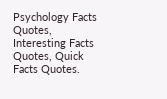Psychology Facts Quotes, Interesting Facts Quotes, Quick Facts Quotes.